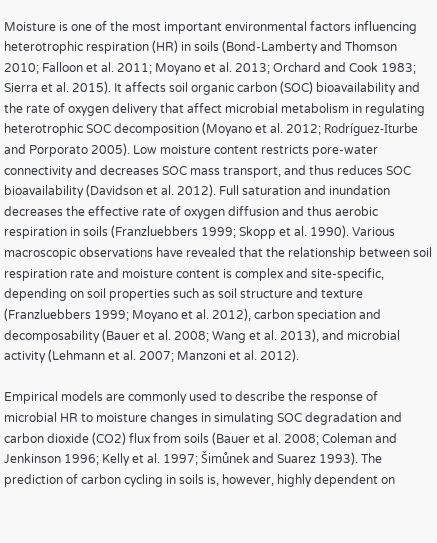Moisture is one of the most important environmental factors influencing heterotrophic respiration (HR) in soils (Bond-Lamberty and Thomson 2010; Falloon et al. 2011; Moyano et al. 2013; Orchard and Cook 1983; Sierra et al. 2015). It affects soil organic carbon (SOC) bioavailability and the rate of oxygen delivery that affect microbial metabolism in regulating heterotrophic SOC decomposition (Moyano et al. 2012; Rodríguez-Iturbe and Porporato 2005). Low moisture content restricts pore-water connectivity and decreases SOC mass transport, and thus reduces SOC bioavailability (Davidson et al. 2012). Full saturation and inundation decreases the effective rate of oxygen diffusion and thus aerobic respiration in soils (Franzluebbers 1999; Skopp et al. 1990). Various macroscopic observations have revealed that the relationship between soil respiration rate and moisture content is complex and site-specific, depending on soil properties such as soil structure and texture (Franzluebbers 1999; Moyano et al. 2012), carbon speciation and decomposability (Bauer et al. 2008; Wang et al. 2013), and microbial activity (Lehmann et al. 2007; Manzoni et al. 2012).

Empirical models are commonly used to describe the response of microbial HR to moisture changes in simulating SOC degradation and carbon dioxide (CO2) flux from soils (Bauer et al. 2008; Coleman and Jenkinson 1996; Kelly et al. 1997; Šimůnek and Suarez 1993). The prediction of carbon cycling in soils is, however, highly dependent on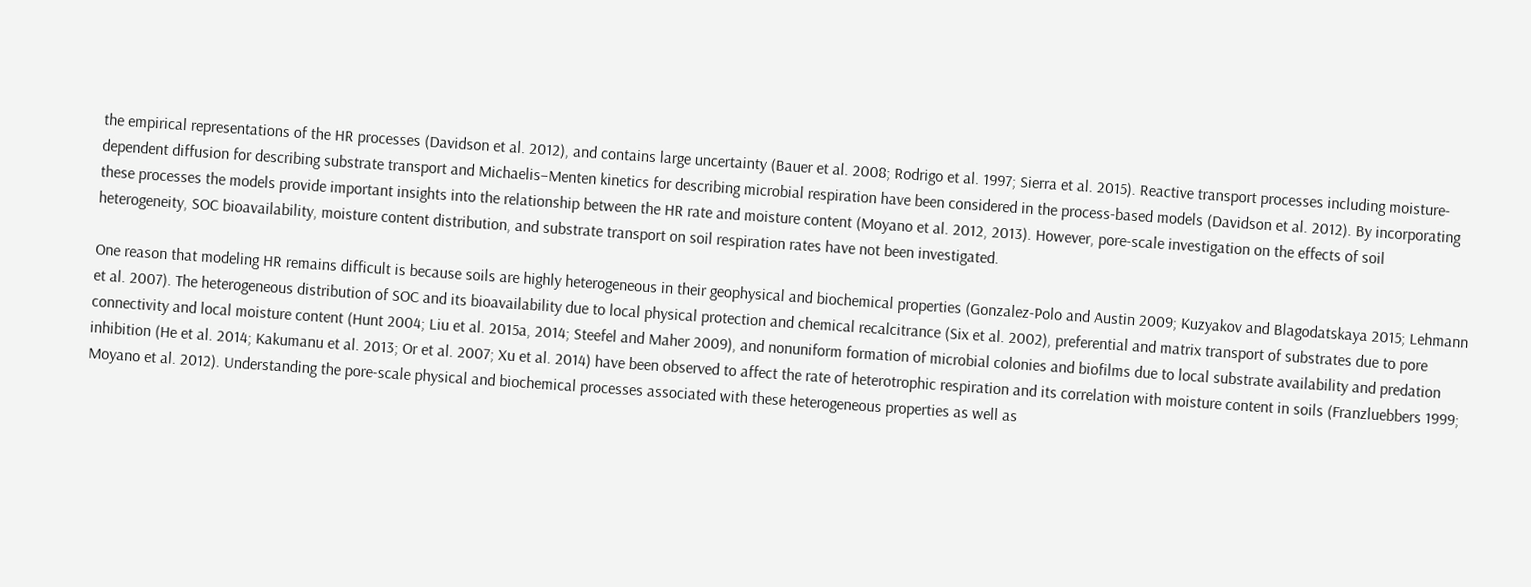the empirical representations of the HR processes (Davidson et al. 2012), and contains large uncertainty (Bauer et al. 2008; Rodrigo et al. 1997; Sierra et al. 2015). Reactive transport processes including moisture-dependent diffusion for describing substrate transport and Michaelis–Menten kinetics for describing microbial respiration have been considered in the process-based models (Davidson et al. 2012). By incorporating these processes the models provide important insights into the relationship between the HR rate and moisture content (Moyano et al. 2012, 2013). However, pore-scale investigation on the effects of soil heterogeneity, SOC bioavailability, moisture content distribution, and substrate transport on soil respiration rates have not been investigated.

One reason that modeling HR remains difficult is because soils are highly heterogeneous in their geophysical and biochemical properties (Gonzalez-Polo and Austin 2009; Kuzyakov and Blagodatskaya 2015; Lehmann et al. 2007). The heterogeneous distribution of SOC and its bioavailability due to local physical protection and chemical recalcitrance (Six et al. 2002), preferential and matrix transport of substrates due to pore connectivity and local moisture content (Hunt 2004; Liu et al. 2015a, 2014; Steefel and Maher 2009), and nonuniform formation of microbial colonies and biofilms due to local substrate availability and predation inhibition (He et al. 2014; Kakumanu et al. 2013; Or et al. 2007; Xu et al. 2014) have been observed to affect the rate of heterotrophic respiration and its correlation with moisture content in soils (Franzluebbers 1999; Moyano et al. 2012). Understanding the pore-scale physical and biochemical processes associated with these heterogeneous properties as well as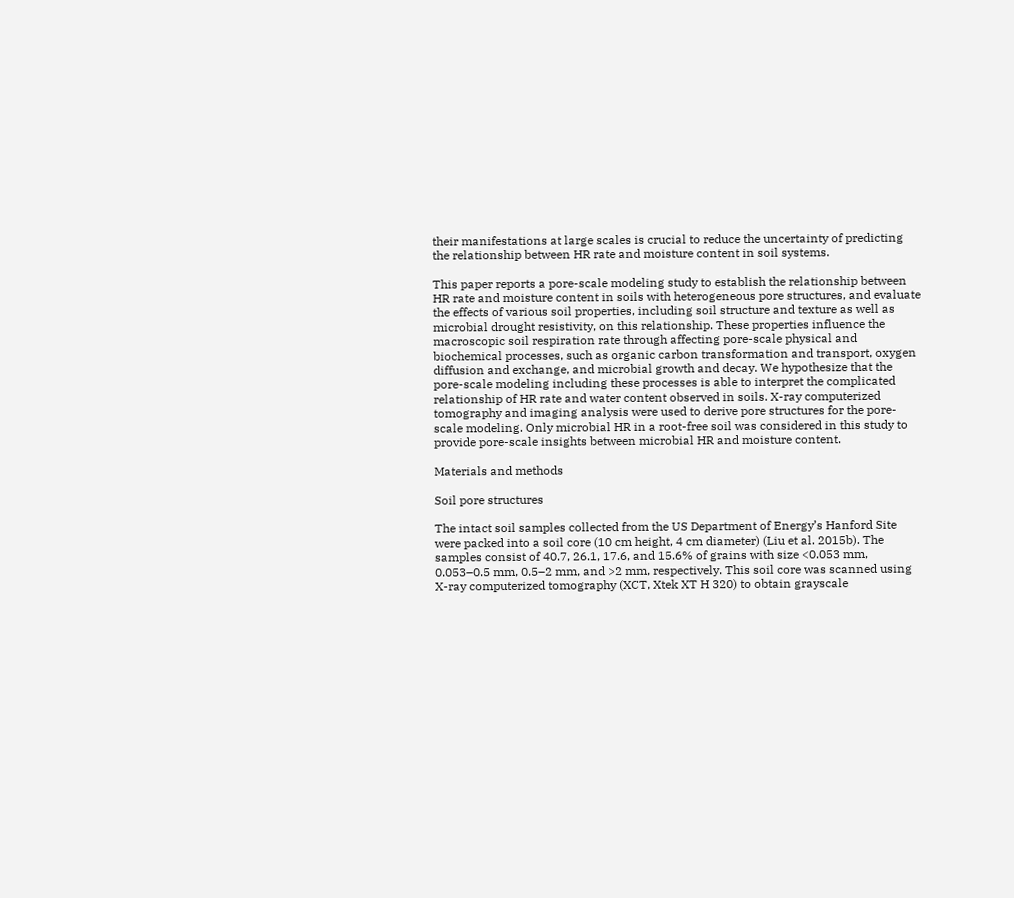their manifestations at large scales is crucial to reduce the uncertainty of predicting the relationship between HR rate and moisture content in soil systems.

This paper reports a pore-scale modeling study to establish the relationship between HR rate and moisture content in soils with heterogeneous pore structures, and evaluate the effects of various soil properties, including soil structure and texture as well as microbial drought resistivity, on this relationship. These properties influence the macroscopic soil respiration rate through affecting pore-scale physical and biochemical processes, such as organic carbon transformation and transport, oxygen diffusion and exchange, and microbial growth and decay. We hypothesize that the pore-scale modeling including these processes is able to interpret the complicated relationship of HR rate and water content observed in soils. X-ray computerized tomography and imaging analysis were used to derive pore structures for the pore-scale modeling. Only microbial HR in a root-free soil was considered in this study to provide pore-scale insights between microbial HR and moisture content.

Materials and methods

Soil pore structures

The intact soil samples collected from the US Department of Energy’s Hanford Site were packed into a soil core (10 cm height, 4 cm diameter) (Liu et al. 2015b). The samples consist of 40.7, 26.1, 17.6, and 15.6% of grains with size <0.053 mm, 0.053–0.5 mm, 0.5–2 mm, and >2 mm, respectively. This soil core was scanned using X-ray computerized tomography (XCT, Xtek XT H 320) to obtain grayscale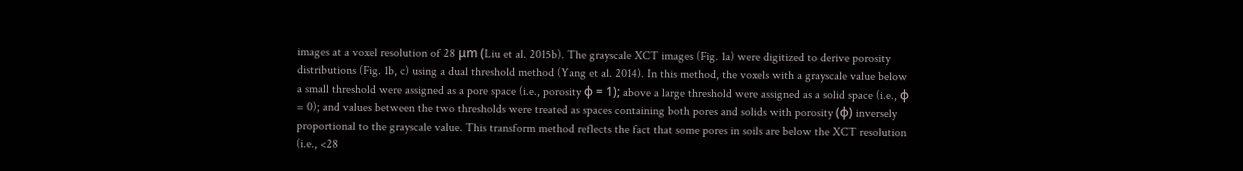images at a voxel resolution of 28 μm (Liu et al. 2015b). The grayscale XCT images (Fig. 1a) were digitized to derive porosity distributions (Fig. 1b, c) using a dual threshold method (Yang et al. 2014). In this method, the voxels with a grayscale value below a small threshold were assigned as a pore space (i.e., porosity ϕ = 1); above a large threshold were assigned as a solid space (i.e., ϕ = 0); and values between the two thresholds were treated as spaces containing both pores and solids with porosity (ϕ) inversely proportional to the grayscale value. This transform method reflects the fact that some pores in soils are below the XCT resolution (i.e., <28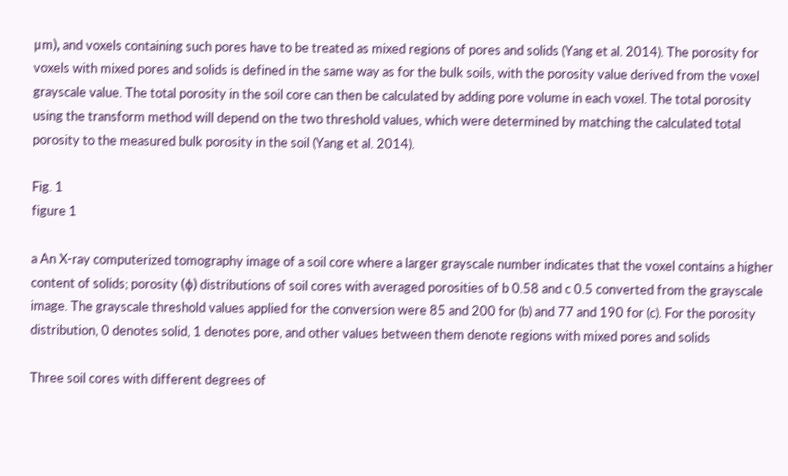μm), and voxels containing such pores have to be treated as mixed regions of pores and solids (Yang et al. 2014). The porosity for voxels with mixed pores and solids is defined in the same way as for the bulk soils, with the porosity value derived from the voxel grayscale value. The total porosity in the soil core can then be calculated by adding pore volume in each voxel. The total porosity using the transform method will depend on the two threshold values, which were determined by matching the calculated total porosity to the measured bulk porosity in the soil (Yang et al. 2014).

Fig. 1
figure 1

a An X-ray computerized tomography image of a soil core where a larger grayscale number indicates that the voxel contains a higher content of solids; porosity (ϕ) distributions of soil cores with averaged porosities of b 0.58 and c 0.5 converted from the grayscale image. The grayscale threshold values applied for the conversion were 85 and 200 for (b) and 77 and 190 for (c). For the porosity distribution, 0 denotes solid, 1 denotes pore, and other values between them denote regions with mixed pores and solids

Three soil cores with different degrees of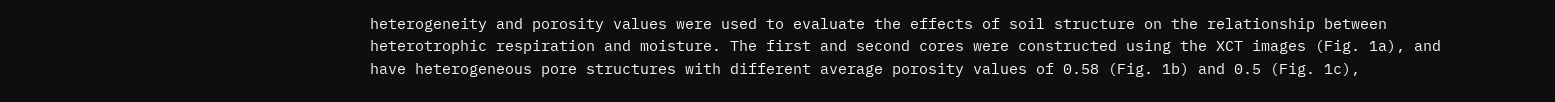heterogeneity and porosity values were used to evaluate the effects of soil structure on the relationship between heterotrophic respiration and moisture. The first and second cores were constructed using the XCT images (Fig. 1a), and have heterogeneous pore structures with different average porosity values of 0.58 (Fig. 1b) and 0.5 (Fig. 1c),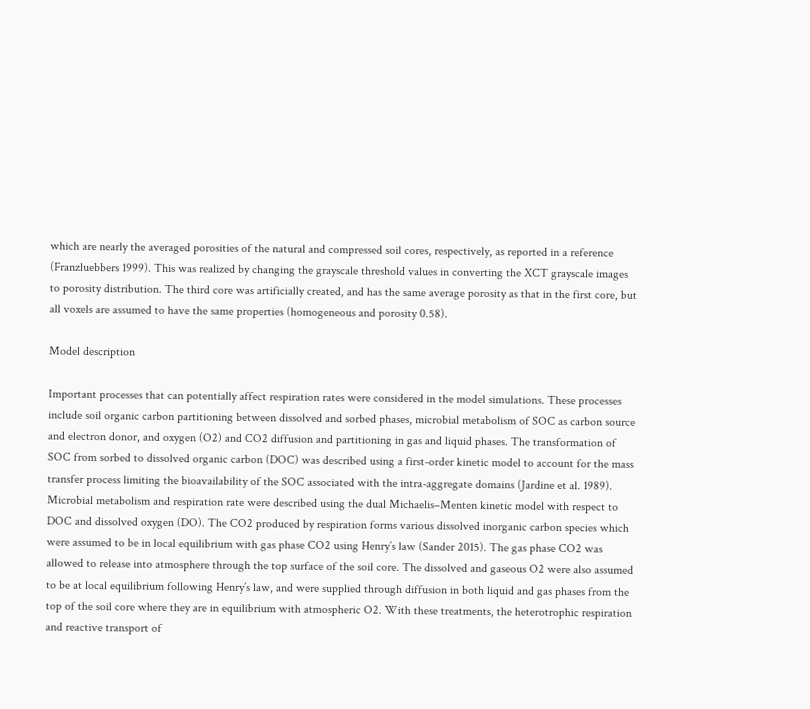which are nearly the averaged porosities of the natural and compressed soil cores, respectively, as reported in a reference (Franzluebbers 1999). This was realized by changing the grayscale threshold values in converting the XCT grayscale images to porosity distribution. The third core was artificially created, and has the same average porosity as that in the first core, but all voxels are assumed to have the same properties (homogeneous and porosity 0.58).

Model description

Important processes that can potentially affect respiration rates were considered in the model simulations. These processes include soil organic carbon partitioning between dissolved and sorbed phases, microbial metabolism of SOC as carbon source and electron donor, and oxygen (O2) and CO2 diffusion and partitioning in gas and liquid phases. The transformation of SOC from sorbed to dissolved organic carbon (DOC) was described using a first-order kinetic model to account for the mass transfer process limiting the bioavailability of the SOC associated with the intra-aggregate domains (Jardine et al. 1989). Microbial metabolism and respiration rate were described using the dual Michaelis–Menten kinetic model with respect to DOC and dissolved oxygen (DO). The CO2 produced by respiration forms various dissolved inorganic carbon species which were assumed to be in local equilibrium with gas phase CO2 using Henry’s law (Sander 2015). The gas phase CO2 was allowed to release into atmosphere through the top surface of the soil core. The dissolved and gaseous O2 were also assumed to be at local equilibrium following Henry’s law, and were supplied through diffusion in both liquid and gas phases from the top of the soil core where they are in equilibrium with atmospheric O2. With these treatments, the heterotrophic respiration and reactive transport of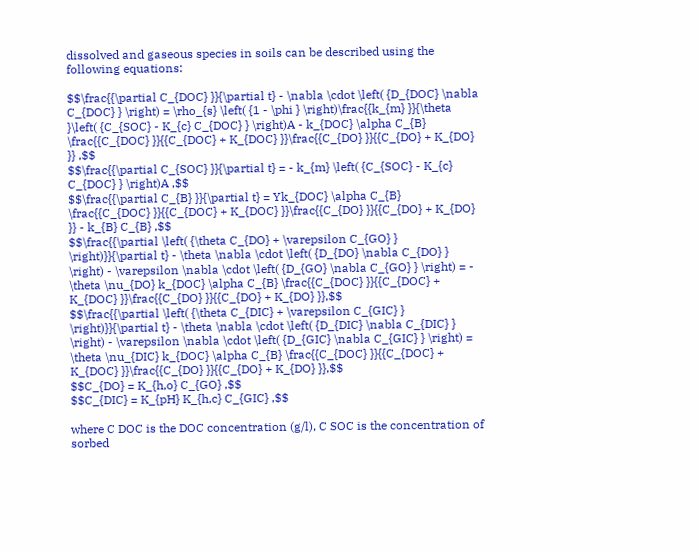dissolved and gaseous species in soils can be described using the following equations:

$$\frac{{\partial C_{DOC} }}{\partial t} - \nabla \cdot \left( {D_{DOC} \nabla C_{DOC} } \right) = \rho_{s} \left( {1 - \phi } \right)\frac{{k_{m} }}{\theta }\left( {C_{SOC} - K_{c} C_{DOC} } \right)A - k_{DOC} \alpha C_{B} \frac{{C_{DOC} }}{{C_{DOC} + K_{DOC} }}\frac{{C_{DO} }}{{C_{DO} + K_{DO} }} ,$$
$$\frac{{\partial C_{SOC} }}{\partial t} = - k_{m} \left( {C_{SOC} - K_{c} C_{DOC} } \right)A ,$$
$$\frac{{\partial C_{B} }}{\partial t} = Yk_{DOC} \alpha C_{B} \frac{{C_{DOC} }}{{C_{DOC} + K_{DOC} }}\frac{{C_{DO} }}{{C_{DO} + K_{DO} }} - k_{B} C_{B} ,$$
$$\frac{{\partial \left( {\theta C_{DO} + \varepsilon C_{GO} } \right)}}{\partial t} - \theta \nabla \cdot \left( {D_{DO} \nabla C_{DO} } \right) - \varepsilon \nabla \cdot \left( {D_{GO} \nabla C_{GO} } \right) = - \theta \nu_{DO} k_{DOC} \alpha C_{B} \frac{{C_{DOC} }}{{C_{DOC} + K_{DOC} }}\frac{{C_{DO} }}{{C_{DO} + K_{DO} }},$$
$$\frac{{\partial \left( {\theta C_{DIC} + \varepsilon C_{GIC} } \right)}}{\partial t} - \theta \nabla \cdot \left( {D_{DIC} \nabla C_{DIC} } \right) - \varepsilon \nabla \cdot \left( {D_{GIC} \nabla C_{GIC} } \right) = \theta \nu_{DIC} k_{DOC} \alpha C_{B} \frac{{C_{DOC} }}{{C_{DOC} + K_{DOC} }}\frac{{C_{DO} }}{{C_{DO} + K_{DO} }},$$
$$C_{DO} = K_{h,o} C_{GO} ,$$
$$C_{DIC} = K_{pH} K_{h,c} C_{GIC} ,$$

where C DOC is the DOC concentration (g/l), C SOC is the concentration of sorbed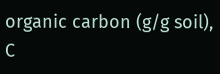organic carbon (g/g soil), C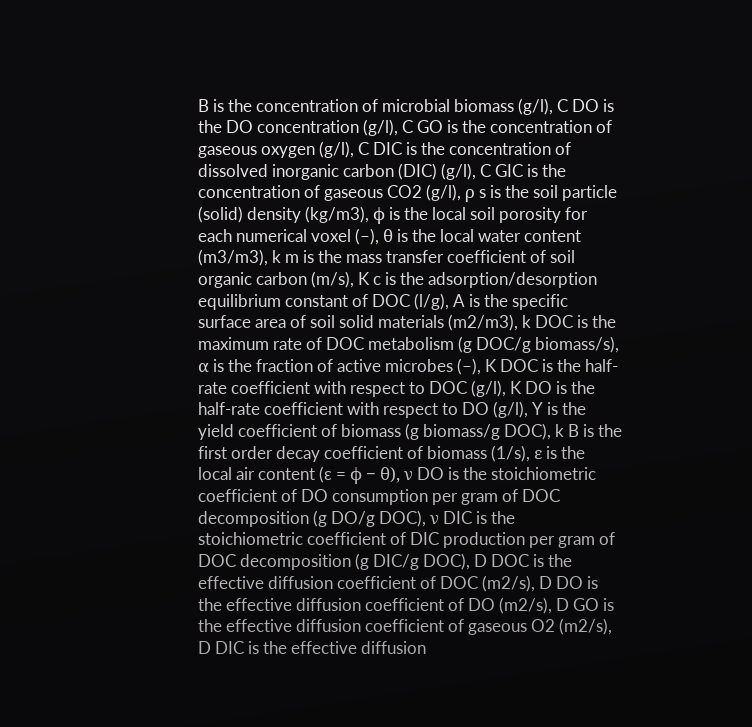B is the concentration of microbial biomass (g/l), C DO is the DO concentration (g/l), C GO is the concentration of gaseous oxygen (g/l), C DIC is the concentration of dissolved inorganic carbon (DIC) (g/l), C GIC is the concentration of gaseous CO2 (g/l), ρ s is the soil particle (solid) density (kg/m3), ϕ is the local soil porosity for each numerical voxel (–), θ is the local water content (m3/m3), k m is the mass transfer coefficient of soil organic carbon (m/s), K c is the adsorption/desorption equilibrium constant of DOC (l/g), A is the specific surface area of soil solid materials (m2/m3), k DOC is the maximum rate of DOC metabolism (g DOC/g biomass/s), α is the fraction of active microbes (–), K DOC is the half-rate coefficient with respect to DOC (g/l), K DO is the half-rate coefficient with respect to DO (g/l), Y is the yield coefficient of biomass (g biomass/g DOC), k B is the first order decay coefficient of biomass (1/s), ε is the local air content (ɛ = ϕ − θ), ν DO is the stoichiometric coefficient of DO consumption per gram of DOC decomposition (g DO/g DOC), ν DIC is the stoichiometric coefficient of DIC production per gram of DOC decomposition (g DIC/g DOC), D DOC is the effective diffusion coefficient of DOC (m2/s), D DO is the effective diffusion coefficient of DO (m2/s), D GO is the effective diffusion coefficient of gaseous O2 (m2/s), D DIC is the effective diffusion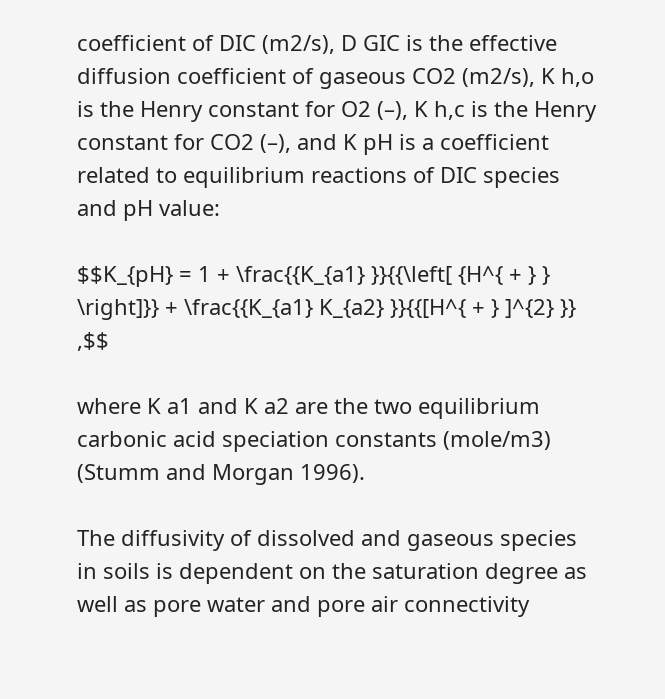coefficient of DIC (m2/s), D GIC is the effective diffusion coefficient of gaseous CO2 (m2/s), K h,o is the Henry constant for O2 (–), K h,c is the Henry constant for CO2 (–), and K pH is a coefficient related to equilibrium reactions of DIC species and pH value:

$$K_{pH} = 1 + \frac{{K_{a1} }}{{\left[ {H^{ + } } \right]}} + \frac{{K_{a1} K_{a2} }}{{[H^{ + } ]^{2} }} ,$$

where K a1 and K a2 are the two equilibrium carbonic acid speciation constants (mole/m3) (Stumm and Morgan 1996).

The diffusivity of dissolved and gaseous species in soils is dependent on the saturation degree as well as pore water and pore air connectivity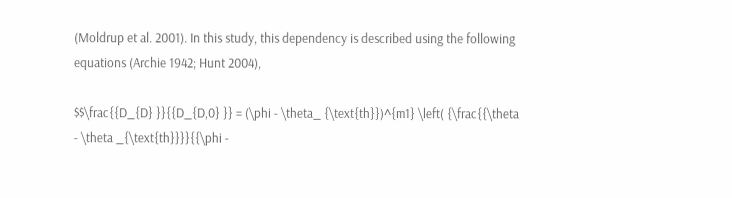(Moldrup et al. 2001). In this study, this dependency is described using the following equations (Archie 1942; Hunt 2004),

$$\frac{{D_{D} }}{{D_{D,0} }} = (\phi - \theta_ {\text{th}})^{m1} \left( {\frac{{\theta - \theta _{\text{th}}}}{{\phi -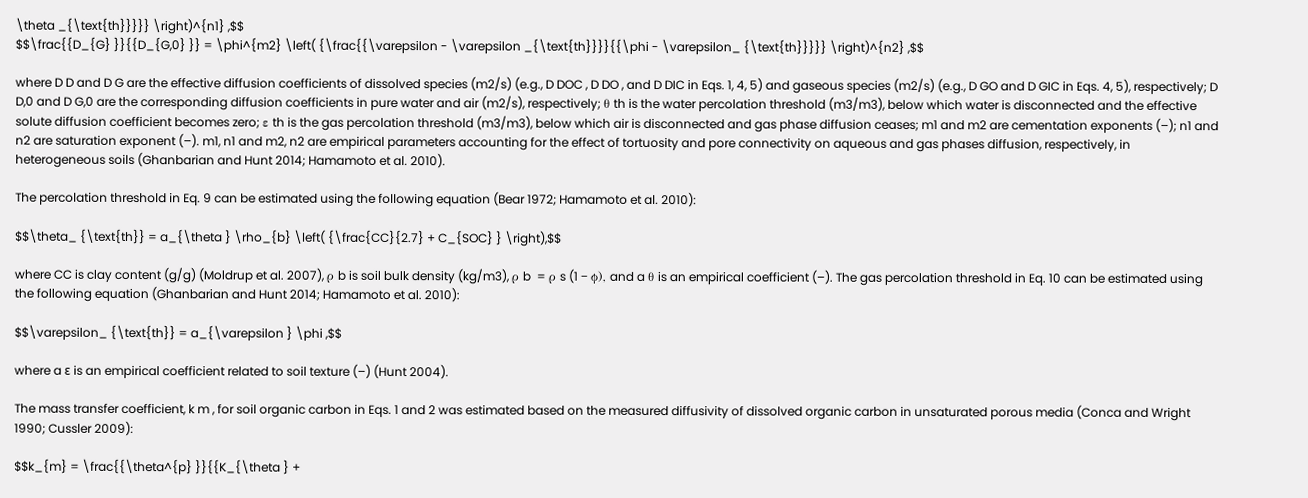\theta _{\text{th}}}}} \right)^{n1} ,$$
$$\frac{{D_{G} }}{{D_{G,0} }} = \phi^{m2} \left( {\frac{{\varepsilon - \varepsilon _{\text{th}}}}{{\phi - \varepsilon_ {\text{th}}}}} \right)^{n2} ,$$

where D D and D G are the effective diffusion coefficients of dissolved species (m2/s) (e.g., D DOC , D DO , and D DIC in Eqs. 1, 4, 5) and gaseous species (m2/s) (e.g., D GO and D GIC in Eqs. 4, 5), respectively; D D,0 and D G,0 are the corresponding diffusion coefficients in pure water and air (m2/s), respectively; θ th is the water percolation threshold (m3/m3), below which water is disconnected and the effective solute diffusion coefficient becomes zero; ε th is the gas percolation threshold (m3/m3), below which air is disconnected and gas phase diffusion ceases; m1 and m2 are cementation exponents (–); n1 and n2 are saturation exponent (–). m1, n1 and m2, n2 are empirical parameters accounting for the effect of tortuosity and pore connectivity on aqueous and gas phases diffusion, respectively, in heterogeneous soils (Ghanbarian and Hunt 2014; Hamamoto et al. 2010).

The percolation threshold in Eq. 9 can be estimated using the following equation (Bear 1972; Hamamoto et al. 2010):

$$\theta_ {\text{th}} = a_{\theta } \rho_{b} \left( {\frac{CC}{2.7} + C_{SOC} } \right),$$

where CC is clay content (g/g) (Moldrup et al. 2007), ρ b is soil bulk density (kg/m3), ρ b  = ρ s (1 − ϕ), and a θ is an empirical coefficient (–). The gas percolation threshold in Eq. 10 can be estimated using the following equation (Ghanbarian and Hunt 2014; Hamamoto et al. 2010):

$$\varepsilon_ {\text{th}} = a_{\varepsilon } \phi ,$$

where a ɛ is an empirical coefficient related to soil texture (–) (Hunt 2004).

The mass transfer coefficient, k m , for soil organic carbon in Eqs. 1 and 2 was estimated based on the measured diffusivity of dissolved organic carbon in unsaturated porous media (Conca and Wright 1990; Cussler 2009):

$$k_{m} = \frac{{\theta^{p} }}{{K_{\theta } +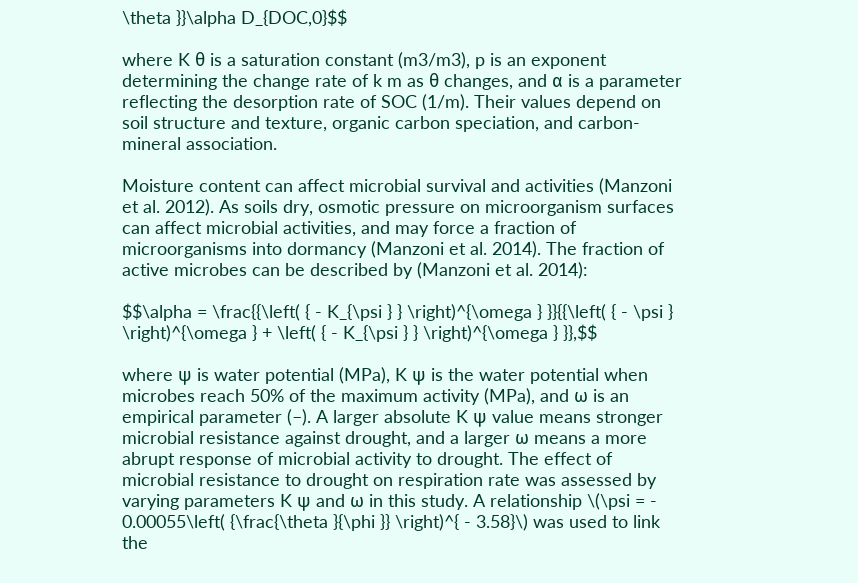\theta }}\alpha D_{DOC,0}$$

where K θ is a saturation constant (m3/m3), p is an exponent determining the change rate of k m as θ changes, and α is a parameter reflecting the desorption rate of SOC (1/m). Their values depend on soil structure and texture, organic carbon speciation, and carbon-mineral association.

Moisture content can affect microbial survival and activities (Manzoni et al. 2012). As soils dry, osmotic pressure on microorganism surfaces can affect microbial activities, and may force a fraction of microorganisms into dormancy (Manzoni et al. 2014). The fraction of active microbes can be described by (Manzoni et al. 2014):

$$\alpha = \frac{{\left( { - K_{\psi } } \right)^{\omega } }}{{\left( { - \psi } \right)^{\omega } + \left( { - K_{\psi } } \right)^{\omega } }},$$

where ψ is water potential (MPa), K ψ is the water potential when microbes reach 50% of the maximum activity (MPa), and ω is an empirical parameter (–). A larger absolute K ψ value means stronger microbial resistance against drought, and a larger ω means a more abrupt response of microbial activity to drought. The effect of microbial resistance to drought on respiration rate was assessed by varying parameters K ψ and ω in this study. A relationship \(\psi = - 0.00055\left( {\frac{\theta }{\phi }} \right)^{ - 3.58}\) was used to link the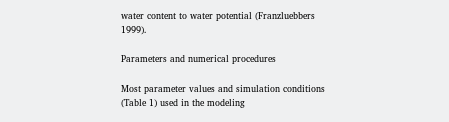water content to water potential (Franzluebbers 1999).

Parameters and numerical procedures

Most parameter values and simulation conditions (Table 1) used in the modeling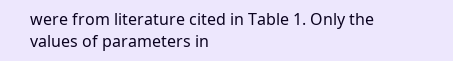were from literature cited in Table 1. Only the values of parameters in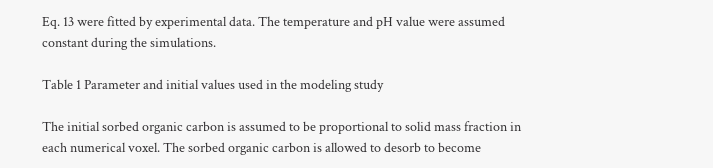Eq. 13 were fitted by experimental data. The temperature and pH value were assumed constant during the simulations.

Table 1 Parameter and initial values used in the modeling study

The initial sorbed organic carbon is assumed to be proportional to solid mass fraction in each numerical voxel. The sorbed organic carbon is allowed to desorb to become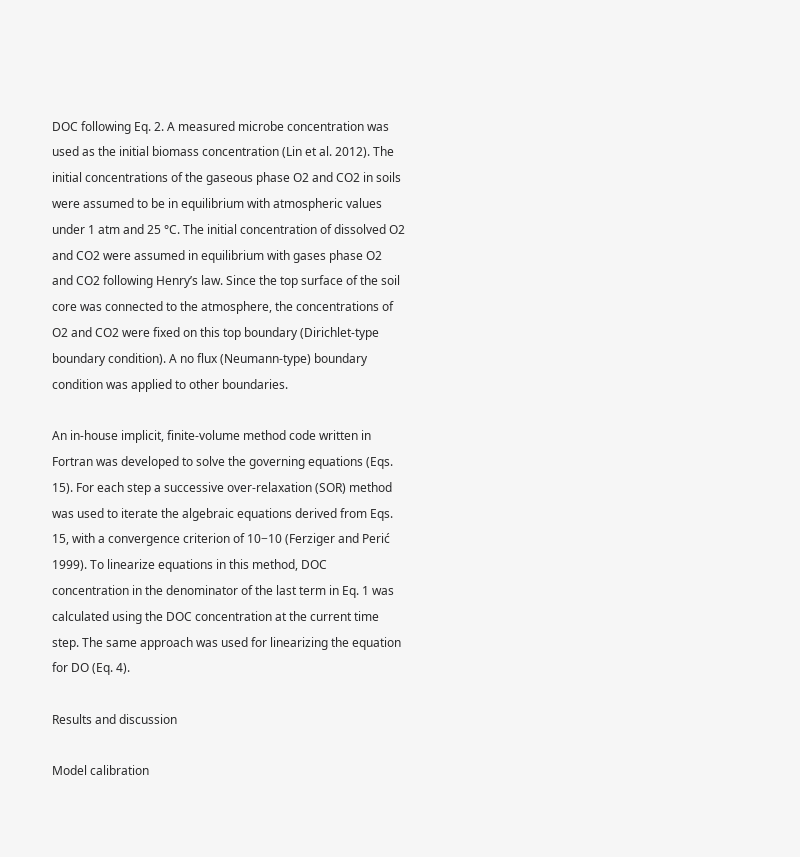DOC following Eq. 2. A measured microbe concentration was used as the initial biomass concentration (Lin et al. 2012). The initial concentrations of the gaseous phase O2 and CO2 in soils were assumed to be in equilibrium with atmospheric values under 1 atm and 25 °C. The initial concentration of dissolved O2 and CO2 were assumed in equilibrium with gases phase O2 and CO2 following Henry’s law. Since the top surface of the soil core was connected to the atmosphere, the concentrations of O2 and CO2 were fixed on this top boundary (Dirichlet-type boundary condition). A no flux (Neumann-type) boundary condition was applied to other boundaries.

An in-house implicit, finite-volume method code written in Fortran was developed to solve the governing equations (Eqs. 15). For each step a successive over-relaxation (SOR) method was used to iterate the algebraic equations derived from Eqs. 15, with a convergence criterion of 10−10 (Ferziger and Perić 1999). To linearize equations in this method, DOC concentration in the denominator of the last term in Eq. 1 was calculated using the DOC concentration at the current time step. The same approach was used for linearizing the equation for DO (Eq. 4).

Results and discussion

Model calibration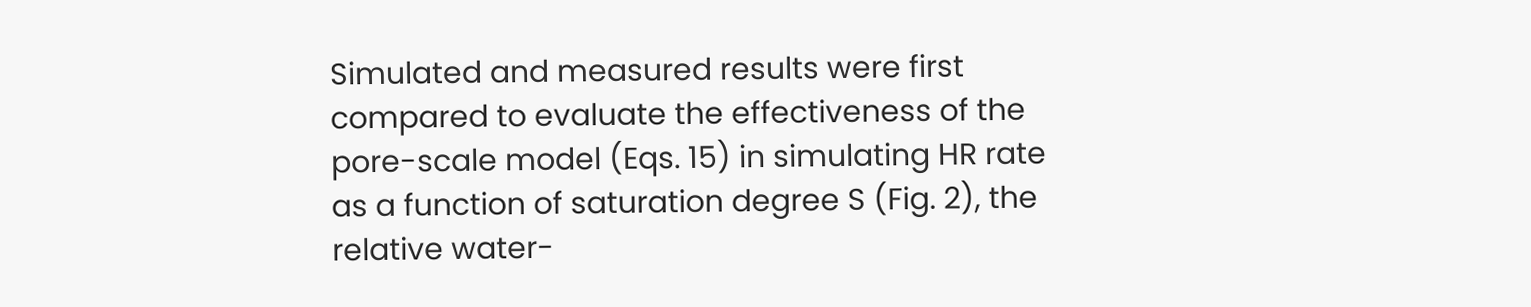Simulated and measured results were first compared to evaluate the effectiveness of the pore-scale model (Eqs. 15) in simulating HR rate as a function of saturation degree S (Fig. 2), the relative water-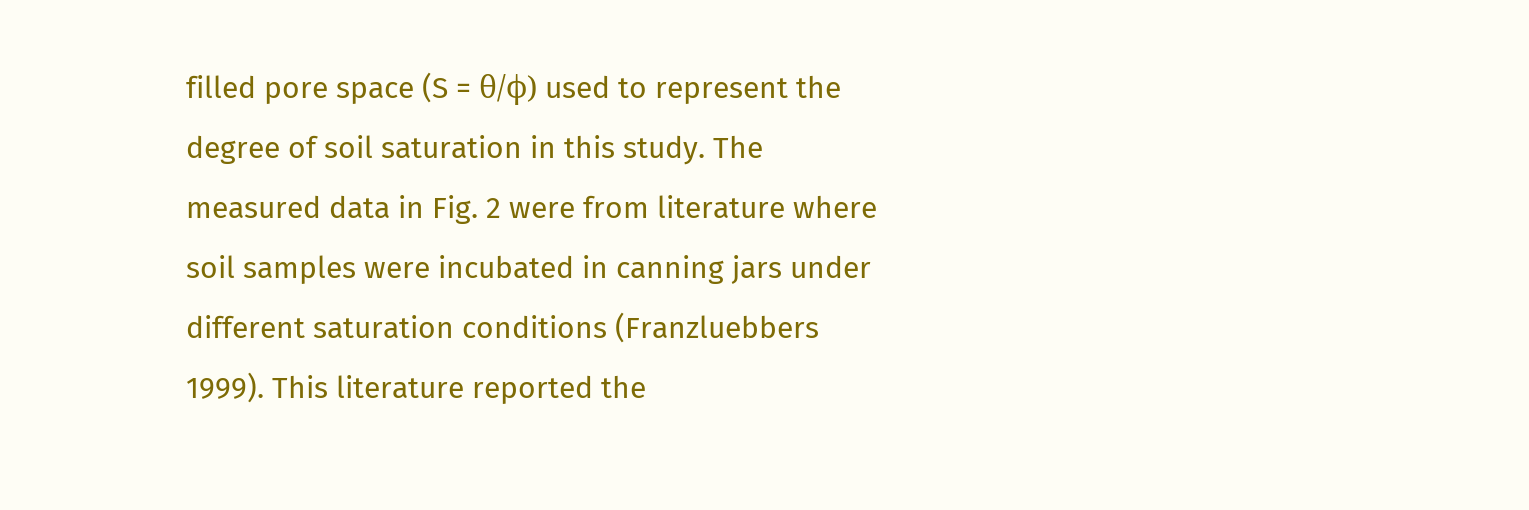filled pore space (S = θ/ϕ) used to represent the degree of soil saturation in this study. The measured data in Fig. 2 were from literature where soil samples were incubated in canning jars under different saturation conditions (Franzluebbers 1999). This literature reported the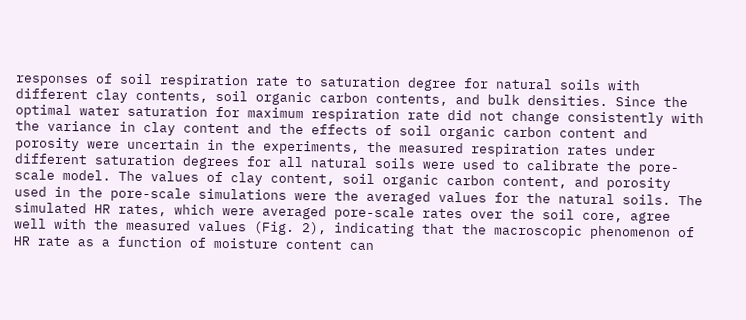responses of soil respiration rate to saturation degree for natural soils with different clay contents, soil organic carbon contents, and bulk densities. Since the optimal water saturation for maximum respiration rate did not change consistently with the variance in clay content and the effects of soil organic carbon content and porosity were uncertain in the experiments, the measured respiration rates under different saturation degrees for all natural soils were used to calibrate the pore-scale model. The values of clay content, soil organic carbon content, and porosity used in the pore-scale simulations were the averaged values for the natural soils. The simulated HR rates, which were averaged pore-scale rates over the soil core, agree well with the measured values (Fig. 2), indicating that the macroscopic phenomenon of HR rate as a function of moisture content can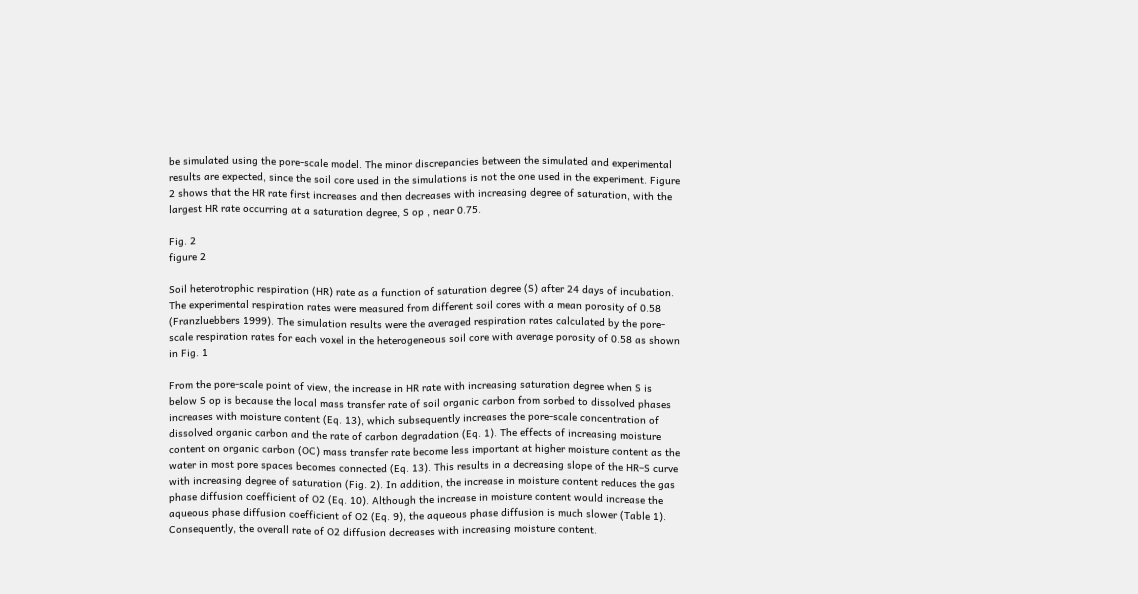be simulated using the pore-scale model. The minor discrepancies between the simulated and experimental results are expected, since the soil core used in the simulations is not the one used in the experiment. Figure 2 shows that the HR rate first increases and then decreases with increasing degree of saturation, with the largest HR rate occurring at a saturation degree, S op , near 0.75.

Fig. 2
figure 2

Soil heterotrophic respiration (HR) rate as a function of saturation degree (S) after 24 days of incubation. The experimental respiration rates were measured from different soil cores with a mean porosity of 0.58 (Franzluebbers 1999). The simulation results were the averaged respiration rates calculated by the pore-scale respiration rates for each voxel in the heterogeneous soil core with average porosity of 0.58 as shown in Fig. 1

From the pore-scale point of view, the increase in HR rate with increasing saturation degree when S is below S op is because the local mass transfer rate of soil organic carbon from sorbed to dissolved phases increases with moisture content (Eq. 13), which subsequently increases the pore-scale concentration of dissolved organic carbon and the rate of carbon degradation (Eq. 1). The effects of increasing moisture content on organic carbon (OC) mass transfer rate become less important at higher moisture content as the water in most pore spaces becomes connected (Eq. 13). This results in a decreasing slope of the HR–S curve with increasing degree of saturation (Fig. 2). In addition, the increase in moisture content reduces the gas phase diffusion coefficient of O2 (Eq. 10). Although the increase in moisture content would increase the aqueous phase diffusion coefficient of O2 (Eq. 9), the aqueous phase diffusion is much slower (Table 1). Consequently, the overall rate of O2 diffusion decreases with increasing moisture content.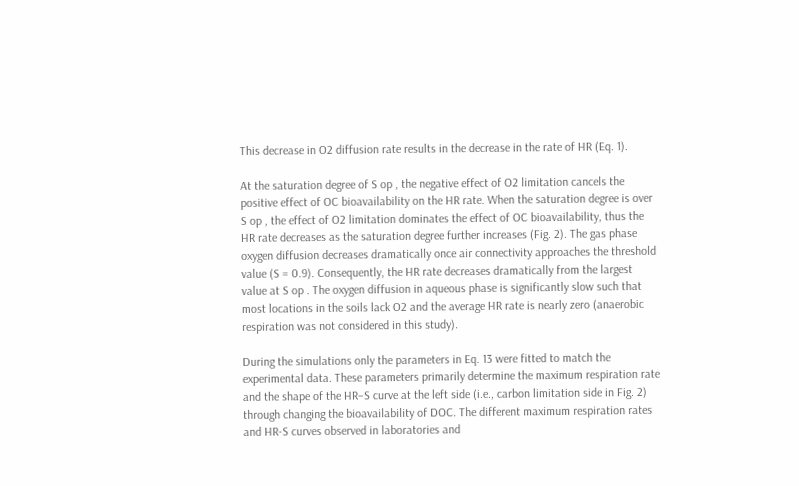This decrease in O2 diffusion rate results in the decrease in the rate of HR (Eq. 1).

At the saturation degree of S op , the negative effect of O2 limitation cancels the positive effect of OC bioavailability on the HR rate. When the saturation degree is over S op , the effect of O2 limitation dominates the effect of OC bioavailability, thus the HR rate decreases as the saturation degree further increases (Fig. 2). The gas phase oxygen diffusion decreases dramatically once air connectivity approaches the threshold value (S = 0.9). Consequently, the HR rate decreases dramatically from the largest value at S op . The oxygen diffusion in aqueous phase is significantly slow such that most locations in the soils lack O2 and the average HR rate is nearly zero (anaerobic respiration was not considered in this study).

During the simulations only the parameters in Eq. 13 were fitted to match the experimental data. These parameters primarily determine the maximum respiration rate and the shape of the HR–S curve at the left side (i.e., carbon limitation side in Fig. 2) through changing the bioavailability of DOC. The different maximum respiration rates and HR-S curves observed in laboratories and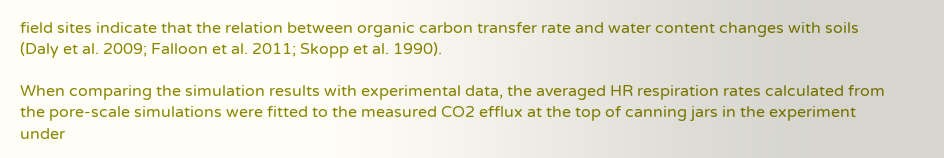field sites indicate that the relation between organic carbon transfer rate and water content changes with soils (Daly et al. 2009; Falloon et al. 2011; Skopp et al. 1990).

When comparing the simulation results with experimental data, the averaged HR respiration rates calculated from the pore-scale simulations were fitted to the measured CO2 efflux at the top of canning jars in the experiment under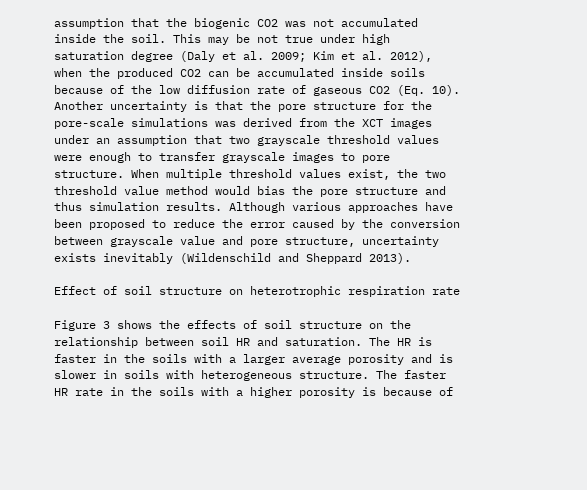assumption that the biogenic CO2 was not accumulated inside the soil. This may be not true under high saturation degree (Daly et al. 2009; Kim et al. 2012), when the produced CO2 can be accumulated inside soils because of the low diffusion rate of gaseous CO2 (Eq. 10). Another uncertainty is that the pore structure for the pore-scale simulations was derived from the XCT images under an assumption that two grayscale threshold values were enough to transfer grayscale images to pore structure. When multiple threshold values exist, the two threshold value method would bias the pore structure and thus simulation results. Although various approaches have been proposed to reduce the error caused by the conversion between grayscale value and pore structure, uncertainty exists inevitably (Wildenschild and Sheppard 2013).

Effect of soil structure on heterotrophic respiration rate

Figure 3 shows the effects of soil structure on the relationship between soil HR and saturation. The HR is faster in the soils with a larger average porosity and is slower in soils with heterogeneous structure. The faster HR rate in the soils with a higher porosity is because of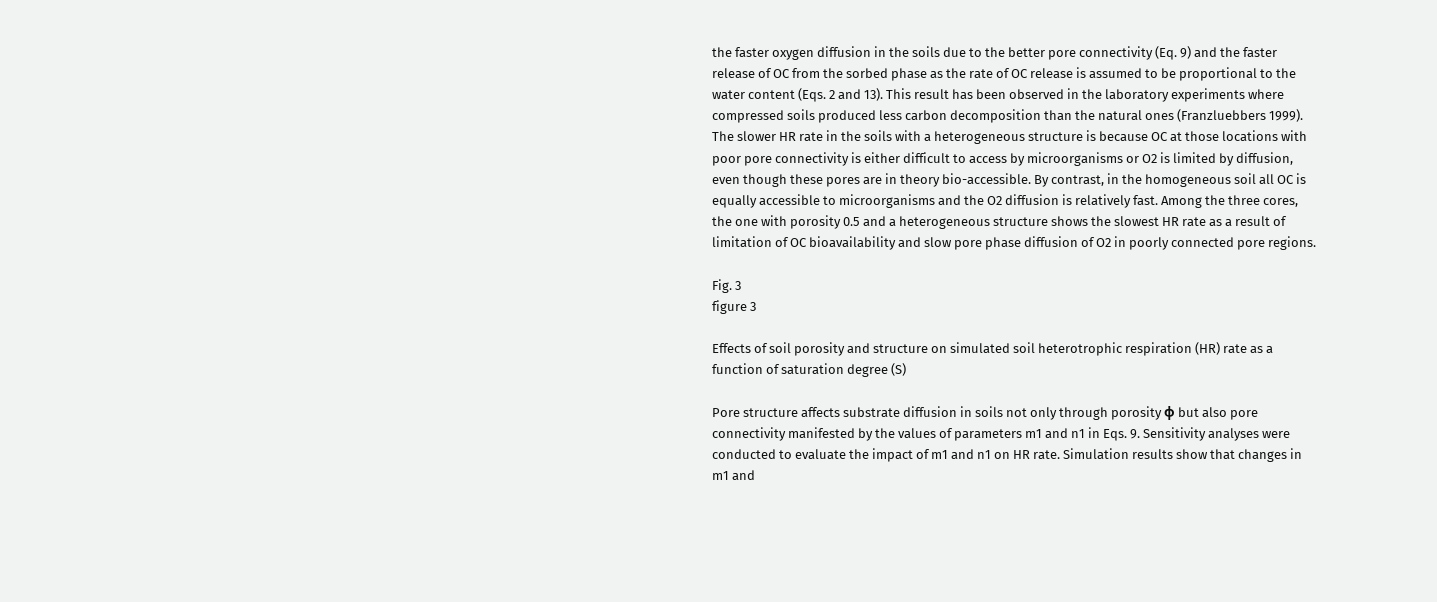the faster oxygen diffusion in the soils due to the better pore connectivity (Eq. 9) and the faster release of OC from the sorbed phase as the rate of OC release is assumed to be proportional to the water content (Eqs. 2 and 13). This result has been observed in the laboratory experiments where compressed soils produced less carbon decomposition than the natural ones (Franzluebbers 1999). The slower HR rate in the soils with a heterogeneous structure is because OC at those locations with poor pore connectivity is either difficult to access by microorganisms or O2 is limited by diffusion, even though these pores are in theory bio-accessible. By contrast, in the homogeneous soil all OC is equally accessible to microorganisms and the O2 diffusion is relatively fast. Among the three cores, the one with porosity 0.5 and a heterogeneous structure shows the slowest HR rate as a result of limitation of OC bioavailability and slow pore phase diffusion of O2 in poorly connected pore regions.

Fig. 3
figure 3

Effects of soil porosity and structure on simulated soil heterotrophic respiration (HR) rate as a function of saturation degree (S)

Pore structure affects substrate diffusion in soils not only through porosity ϕ but also pore connectivity manifested by the values of parameters m1 and n1 in Eqs. 9. Sensitivity analyses were conducted to evaluate the impact of m1 and n1 on HR rate. Simulation results show that changes in m1 and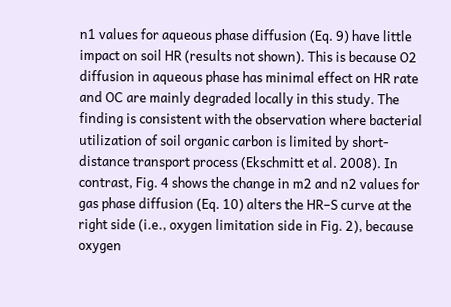n1 values for aqueous phase diffusion (Eq. 9) have little impact on soil HR (results not shown). This is because O2 diffusion in aqueous phase has minimal effect on HR rate and OC are mainly degraded locally in this study. The finding is consistent with the observation where bacterial utilization of soil organic carbon is limited by short-distance transport process (Ekschmitt et al. 2008). In contrast, Fig. 4 shows the change in m2 and n2 values for gas phase diffusion (Eq. 10) alters the HR–S curve at the right side (i.e., oxygen limitation side in Fig. 2), because oxygen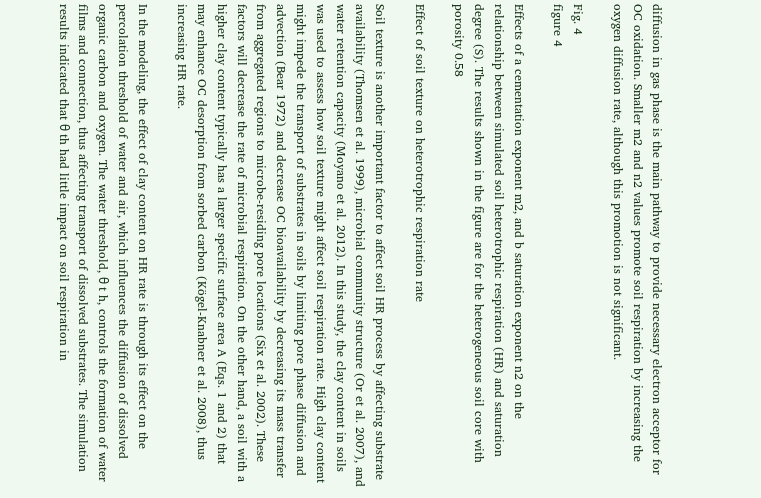diffusion in gas phase is the main pathway to provide necessary electron acceptor for OC oxidation. Smaller m2 and n2 values promote soil respiration by increasing the oxygen diffusion rate, although this promotion is not significant.

Fig. 4
figure 4

Effects of a cementation exponent m2, and b saturation exponent n2 on the relationship between simulated soil heterotrophic respiration (HR) and saturation degree (S). The results shown in the figure are for the heterogeneous soil core with porosity 0.58

Effect of soil texture on heterotrophic respiration rate

Soil texture is another important factor to affect soil HR process by affecting substrate availability (Thomsen et al. 1999), microbial community structure (Or et al. 2007), and water retention capacity (Moyano et al. 2012). In this study, the clay content in soils was used to assess how soil texture might affect soil respiration rate. High clay content might impede the transport of substrates in soils by limiting pore phase diffusion and advection (Bear 1972) and decrease OC bioavailability by decreasing its mass transfer from aggregated regions to microbe-residing pore locations (Six et al. 2002). These factors will decrease the rate of microbial respiration. On the other hand, a soil with a higher clay content typically has a larger specific surface area A (Eqs. 1 and 2) that may enhance OC desorption from sorbed carbon (Kögel-Knabner et al. 2008), thus increasing HR rate.

In the modeling, the effect of clay content on HR rate is through its effect on the percolation threshold of water and air, which influences the diffusion of dissolved organic carbon and oxygen. The water threshold, θ t h, controls the formation of water films and connection, thus affecting transport of dissolved substrates. The simulation results indicated that θ th had little impact on soil respiration in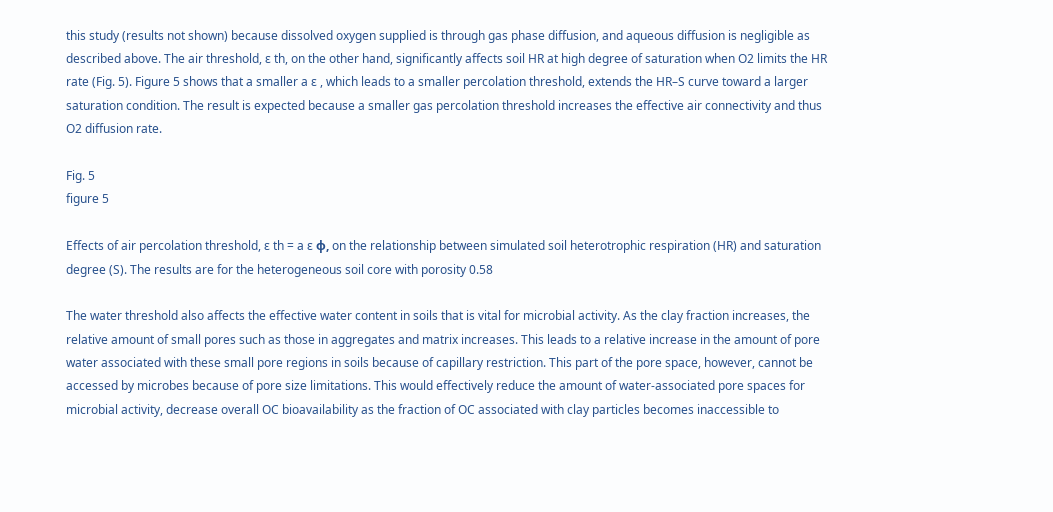this study (results not shown) because dissolved oxygen supplied is through gas phase diffusion, and aqueous diffusion is negligible as described above. The air threshold, ɛ th, on the other hand, significantly affects soil HR at high degree of saturation when O2 limits the HR rate (Fig. 5). Figure 5 shows that a smaller a ɛ , which leads to a smaller percolation threshold, extends the HR–S curve toward a larger saturation condition. The result is expected because a smaller gas percolation threshold increases the effective air connectivity and thus O2 diffusion rate.

Fig. 5
figure 5

Effects of air percolation threshold, ɛ th = a ɛ ϕ, on the relationship between simulated soil heterotrophic respiration (HR) and saturation degree (S). The results are for the heterogeneous soil core with porosity 0.58

The water threshold also affects the effective water content in soils that is vital for microbial activity. As the clay fraction increases, the relative amount of small pores such as those in aggregates and matrix increases. This leads to a relative increase in the amount of pore water associated with these small pore regions in soils because of capillary restriction. This part of the pore space, however, cannot be accessed by microbes because of pore size limitations. This would effectively reduce the amount of water-associated pore spaces for microbial activity, decrease overall OC bioavailability as the fraction of OC associated with clay particles becomes inaccessible to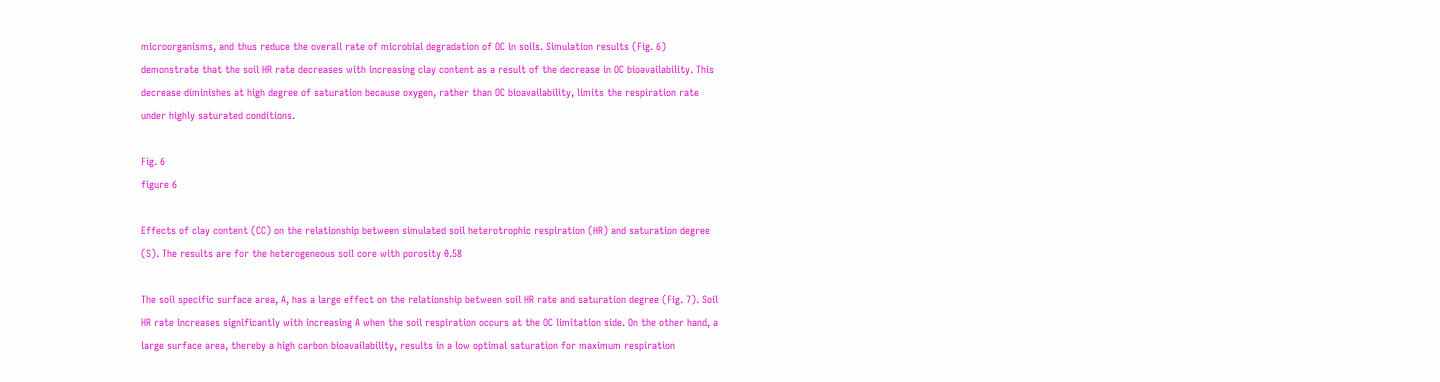microorganisms, and thus reduce the overall rate of microbial degradation of OC in soils. Simulation results (Fig. 6) demonstrate that the soil HR rate decreases with increasing clay content as a result of the decrease in OC bioavailability. This decrease diminishes at high degree of saturation because oxygen, rather than OC bioavailability, limits the respiration rate under highly saturated conditions.

Fig. 6
figure 6

Effects of clay content (CC) on the relationship between simulated soil heterotrophic respiration (HR) and saturation degree (S). The results are for the heterogeneous soil core with porosity 0.58

The soil specific surface area, A, has a large effect on the relationship between soil HR rate and saturation degree (Fig. 7). Soil HR rate increases significantly with increasing A when the soil respiration occurs at the OC limitation side. On the other hand, a large surface area, thereby a high carbon bioavailability, results in a low optimal saturation for maximum respiration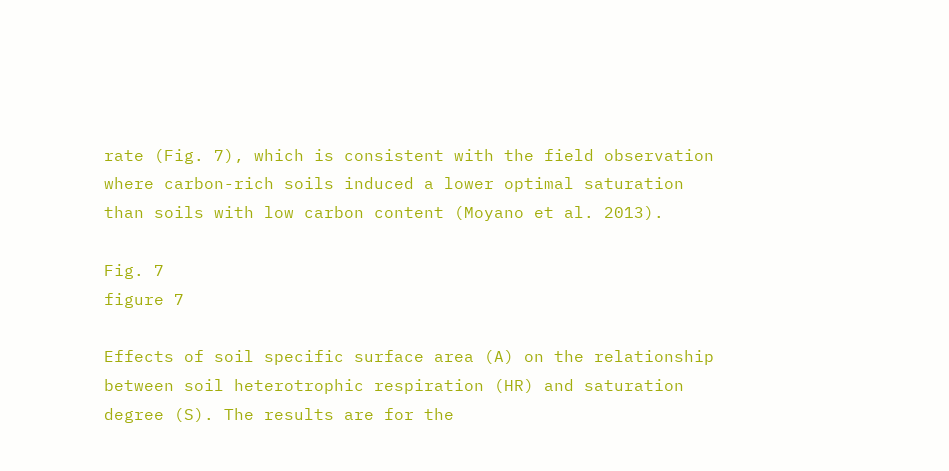rate (Fig. 7), which is consistent with the field observation where carbon-rich soils induced a lower optimal saturation than soils with low carbon content (Moyano et al. 2013).

Fig. 7
figure 7

Effects of soil specific surface area (A) on the relationship between soil heterotrophic respiration (HR) and saturation degree (S). The results are for the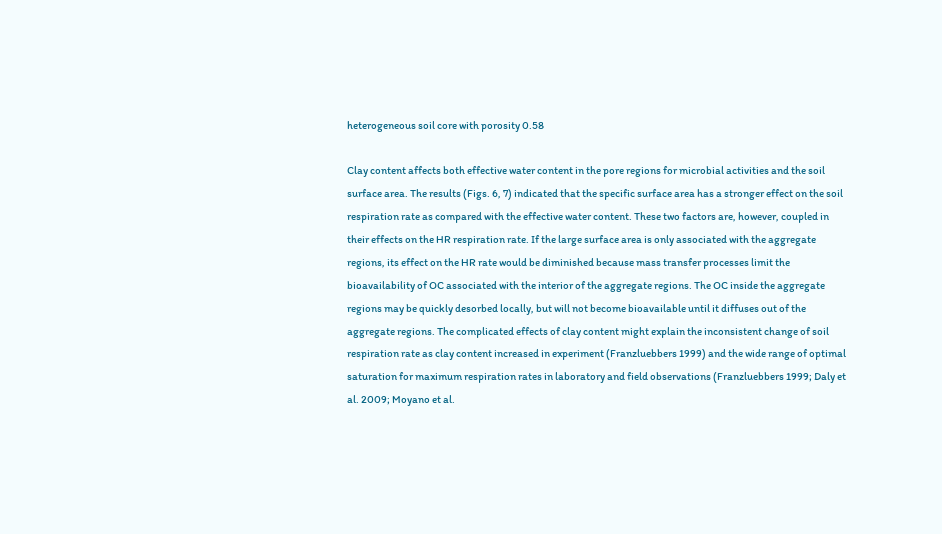heterogeneous soil core with porosity 0.58

Clay content affects both effective water content in the pore regions for microbial activities and the soil surface area. The results (Figs. 6, 7) indicated that the specific surface area has a stronger effect on the soil respiration rate as compared with the effective water content. These two factors are, however, coupled in their effects on the HR respiration rate. If the large surface area is only associated with the aggregate regions, its effect on the HR rate would be diminished because mass transfer processes limit the bioavailability of OC associated with the interior of the aggregate regions. The OC inside the aggregate regions may be quickly desorbed locally, but will not become bioavailable until it diffuses out of the aggregate regions. The complicated effects of clay content might explain the inconsistent change of soil respiration rate as clay content increased in experiment (Franzluebbers 1999) and the wide range of optimal saturation for maximum respiration rates in laboratory and field observations (Franzluebbers 1999; Daly et al. 2009; Moyano et al.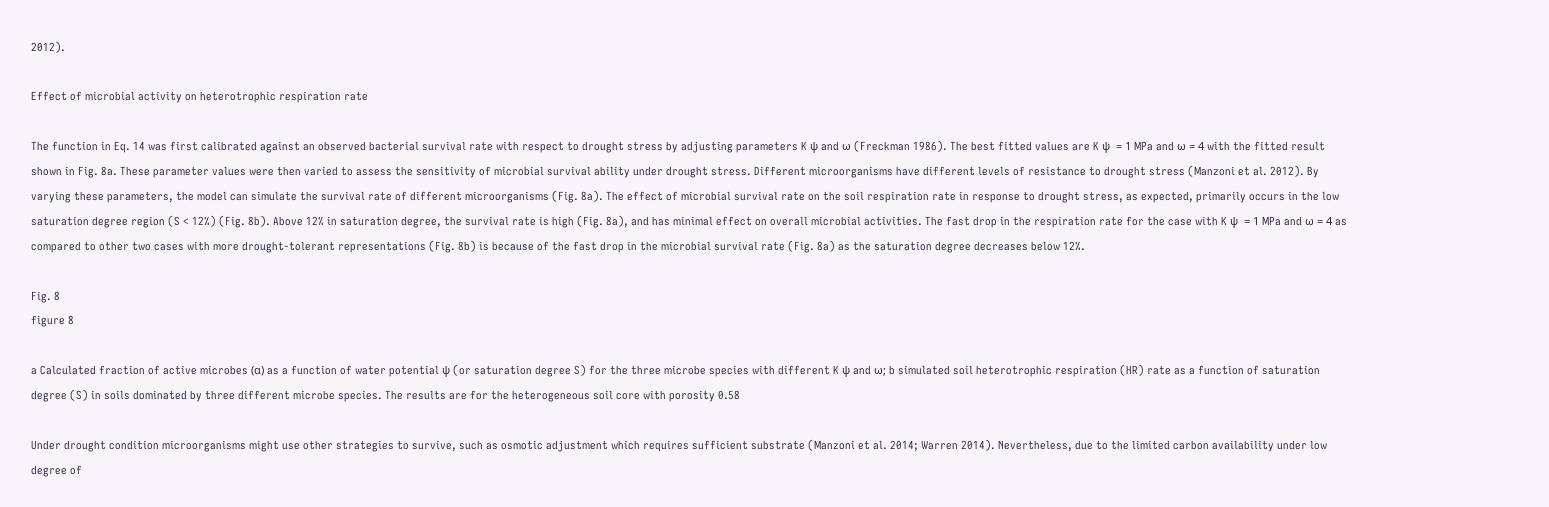2012).

Effect of microbial activity on heterotrophic respiration rate

The function in Eq. 14 was first calibrated against an observed bacterial survival rate with respect to drought stress by adjusting parameters K ψ and ω (Freckman 1986). The best fitted values are K ψ  = 1 MPa and ω = 4 with the fitted result shown in Fig. 8a. These parameter values were then varied to assess the sensitivity of microbial survival ability under drought stress. Different microorganisms have different levels of resistance to drought stress (Manzoni et al. 2012). By varying these parameters, the model can simulate the survival rate of different microorganisms (Fig. 8a). The effect of microbial survival rate on the soil respiration rate in response to drought stress, as expected, primarily occurs in the low saturation degree region (S < 12%) (Fig. 8b). Above 12% in saturation degree, the survival rate is high (Fig. 8a), and has minimal effect on overall microbial activities. The fast drop in the respiration rate for the case with K ψ  = 1 MPa and ω = 4 as compared to other two cases with more drought-tolerant representations (Fig. 8b) is because of the fast drop in the microbial survival rate (Fig. 8a) as the saturation degree decreases below 12%.

Fig. 8
figure 8

a Calculated fraction of active microbes (α) as a function of water potential ψ (or saturation degree S) for the three microbe species with different K ψ and ω; b simulated soil heterotrophic respiration (HR) rate as a function of saturation degree (S) in soils dominated by three different microbe species. The results are for the heterogeneous soil core with porosity 0.58

Under drought condition microorganisms might use other strategies to survive, such as osmotic adjustment which requires sufficient substrate (Manzoni et al. 2014; Warren 2014). Nevertheless, due to the limited carbon availability under low degree of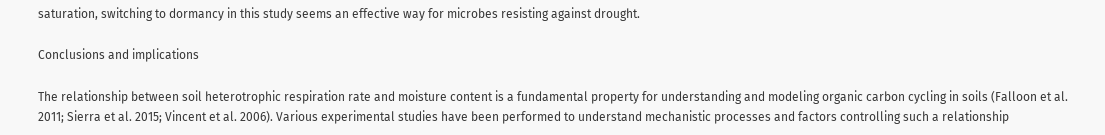saturation, switching to dormancy in this study seems an effective way for microbes resisting against drought.

Conclusions and implications

The relationship between soil heterotrophic respiration rate and moisture content is a fundamental property for understanding and modeling organic carbon cycling in soils (Falloon et al. 2011; Sierra et al. 2015; Vincent et al. 2006). Various experimental studies have been performed to understand mechanistic processes and factors controlling such a relationship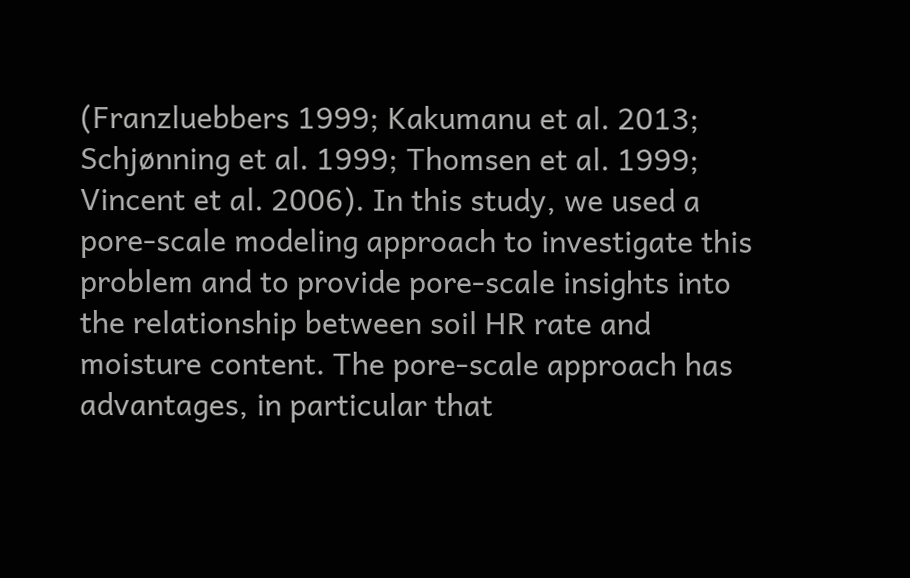(Franzluebbers 1999; Kakumanu et al. 2013; Schjønning et al. 1999; Thomsen et al. 1999; Vincent et al. 2006). In this study, we used a pore-scale modeling approach to investigate this problem and to provide pore-scale insights into the relationship between soil HR rate and moisture content. The pore-scale approach has advantages, in particular that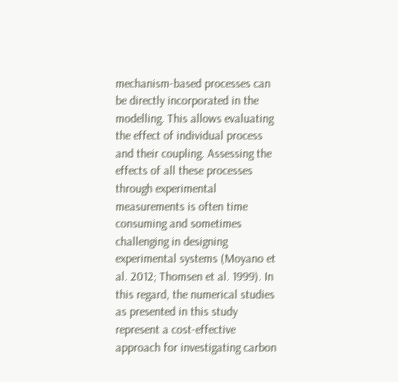mechanism-based processes can be directly incorporated in the modelling. This allows evaluating the effect of individual process and their coupling. Assessing the effects of all these processes through experimental measurements is often time consuming and sometimes challenging in designing experimental systems (Moyano et al. 2012; Thomsen et al. 1999). In this regard, the numerical studies as presented in this study represent a cost-effective approach for investigating carbon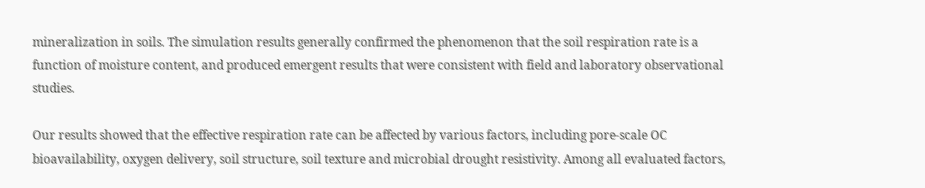mineralization in soils. The simulation results generally confirmed the phenomenon that the soil respiration rate is a function of moisture content, and produced emergent results that were consistent with field and laboratory observational studies.

Our results showed that the effective respiration rate can be affected by various factors, including pore-scale OC bioavailability, oxygen delivery, soil structure, soil texture and microbial drought resistivity. Among all evaluated factors,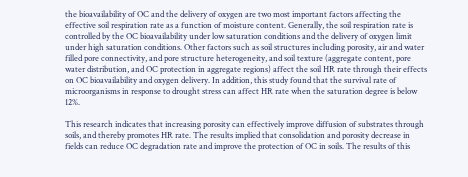the bioavailability of OC and the delivery of oxygen are two most important factors affecting the effective soil respiration rate as a function of moisture content. Generally, the soil respiration rate is controlled by the OC bioavailability under low saturation conditions and the delivery of oxygen limit under high saturation conditions. Other factors such as soil structures including porosity, air and water filled pore connectivity, and pore structure heterogeneity, and soil texture (aggregate content, pore water distribution, and OC protection in aggregate regions) affect the soil HR rate through their effects on OC bioavailability and oxygen delivery. In addition, this study found that the survival rate of microorganisms in response to drought stress can affect HR rate when the saturation degree is below 12%.

This research indicates that increasing porosity can effectively improve diffusion of substrates through soils, and thereby promotes HR rate. The results implied that consolidation and porosity decrease in fields can reduce OC degradation rate and improve the protection of OC in soils. The results of this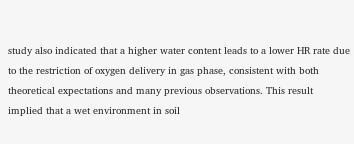study also indicated that a higher water content leads to a lower HR rate due to the restriction of oxygen delivery in gas phase, consistent with both theoretical expectations and many previous observations. This result implied that a wet environment in soil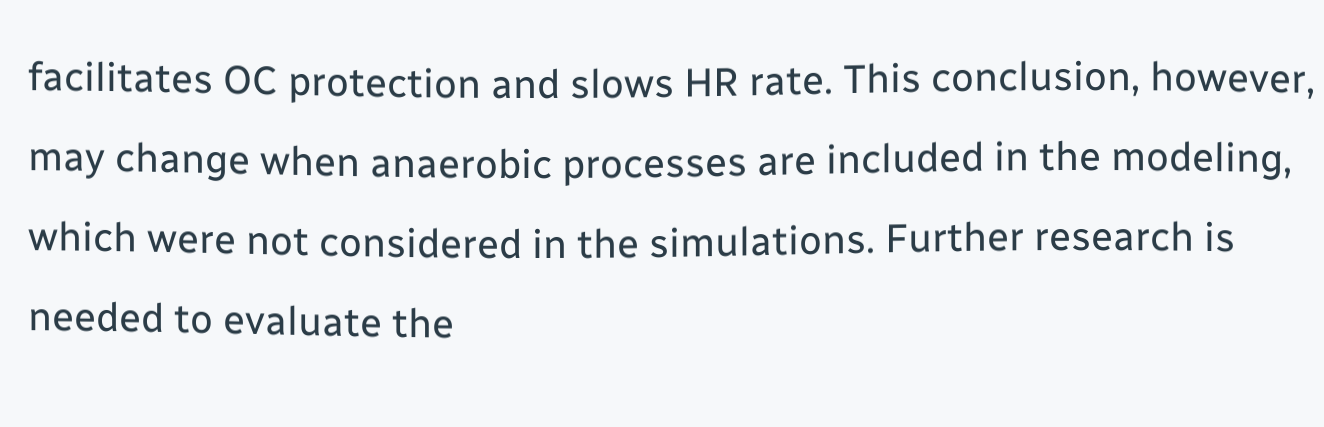facilitates OC protection and slows HR rate. This conclusion, however, may change when anaerobic processes are included in the modeling, which were not considered in the simulations. Further research is needed to evaluate the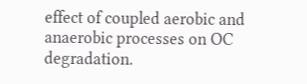effect of coupled aerobic and anaerobic processes on OC degradation.